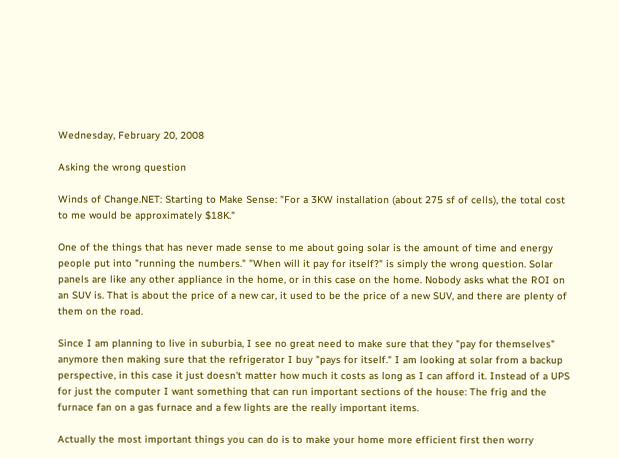Wednesday, February 20, 2008

Asking the wrong question

Winds of Change.NET: Starting to Make Sense: "For a 3KW installation (about 275 sf of cells), the total cost to me would be approximately $18K."

One of the things that has never made sense to me about going solar is the amount of time and energy people put into "running the numbers." "When will it pay for itself?" is simply the wrong question. Solar panels are like any other appliance in the home, or in this case on the home. Nobody asks what the ROI on an SUV is. That is about the price of a new car, it used to be the price of a new SUV, and there are plenty of them on the road.

Since I am planning to live in suburbia, I see no great need to make sure that they "pay for themselves" anymore then making sure that the refrigerator I buy "pays for itself." I am looking at solar from a backup perspective, in this case it just doesn't matter how much it costs as long as I can afford it. Instead of a UPS for just the computer I want something that can run important sections of the house: The frig and the furnace fan on a gas furnace and a few lights are the really important items.

Actually the most important things you can do is to make your home more efficient first then worry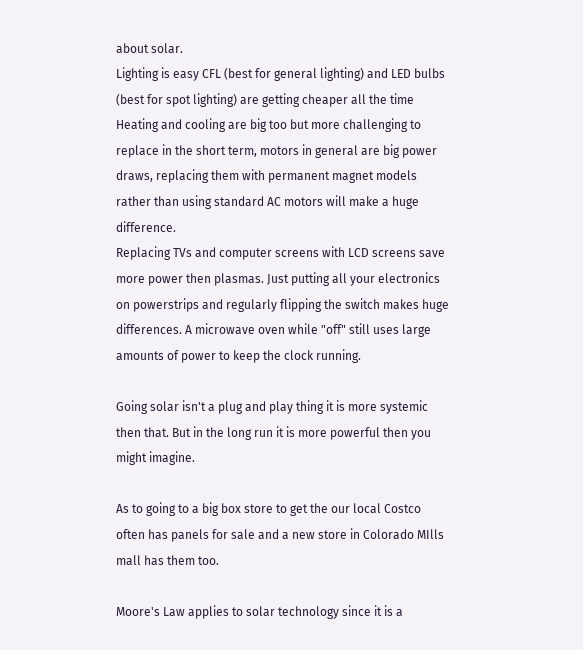about solar.
Lighting is easy CFL (best for general lighting) and LED bulbs (best for spot lighting) are getting cheaper all the time
Heating and cooling are big too but more challenging to replace in the short term, motors in general are big power draws, replacing them with permanent magnet models rather than using standard AC motors will make a huge difference.
Replacing TVs and computer screens with LCD screens save more power then plasmas. Just putting all your electronics on powerstrips and regularly flipping the switch makes huge differences. A microwave oven while "off" still uses large amounts of power to keep the clock running.

Going solar isn't a plug and play thing it is more systemic then that. But in the long run it is more powerful then you might imagine.

As to going to a big box store to get the our local Costco often has panels for sale and a new store in Colorado MIlls mall has them too.

Moore's Law applies to solar technology since it is a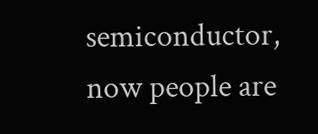semiconductor, now people are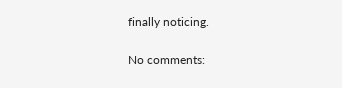finally noticing.

No comments: